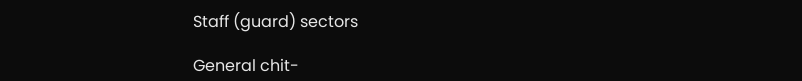Staff (guard) sectors

General chit-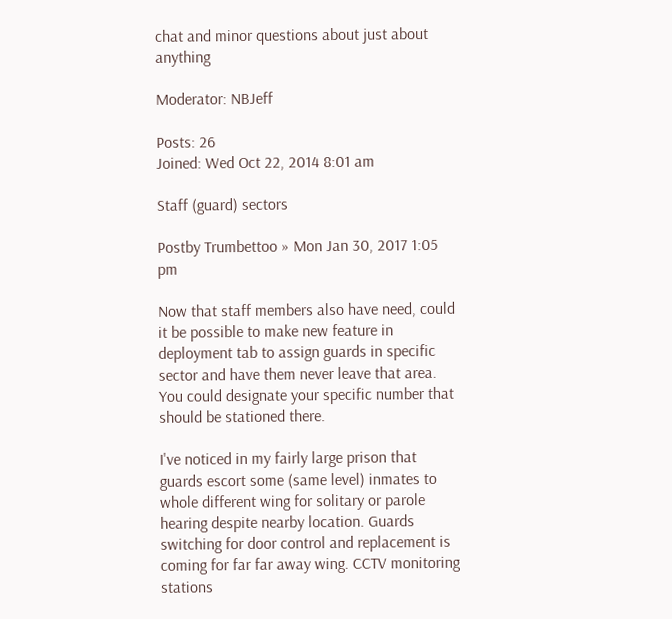chat and minor questions about just about anything

Moderator: NBJeff

Posts: 26
Joined: Wed Oct 22, 2014 8:01 am

Staff (guard) sectors

Postby Trumbettoo » Mon Jan 30, 2017 1:05 pm

Now that staff members also have need, could it be possible to make new feature in deployment tab to assign guards in specific sector and have them never leave that area. You could designate your specific number that should be stationed there.

I've noticed in my fairly large prison that guards escort some (same level) inmates to whole different wing for solitary or parole hearing despite nearby location. Guards switching for door control and replacement is coming for far far away wing. CCTV monitoring stations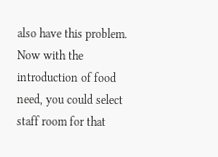also have this problem. Now with the introduction of food need, you could select staff room for that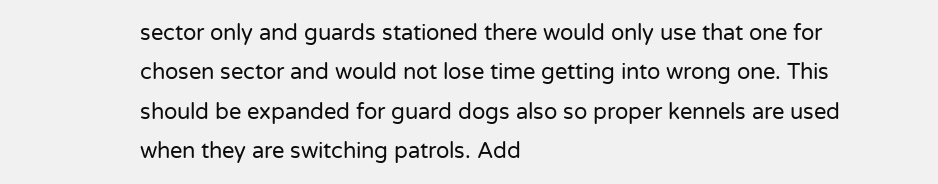sector only and guards stationed there would only use that one for chosen sector and would not lose time getting into wrong one. This should be expanded for guard dogs also so proper kennels are used when they are switching patrols. Add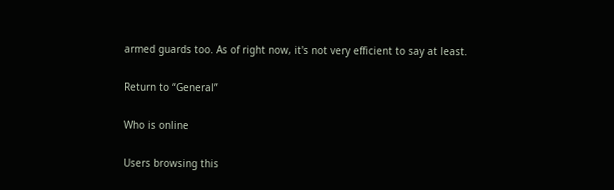armed guards too. As of right now, it's not very efficient to say at least.

Return to “General”

Who is online

Users browsing this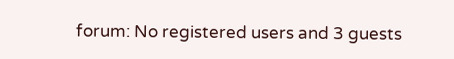forum: No registered users and 3 guests